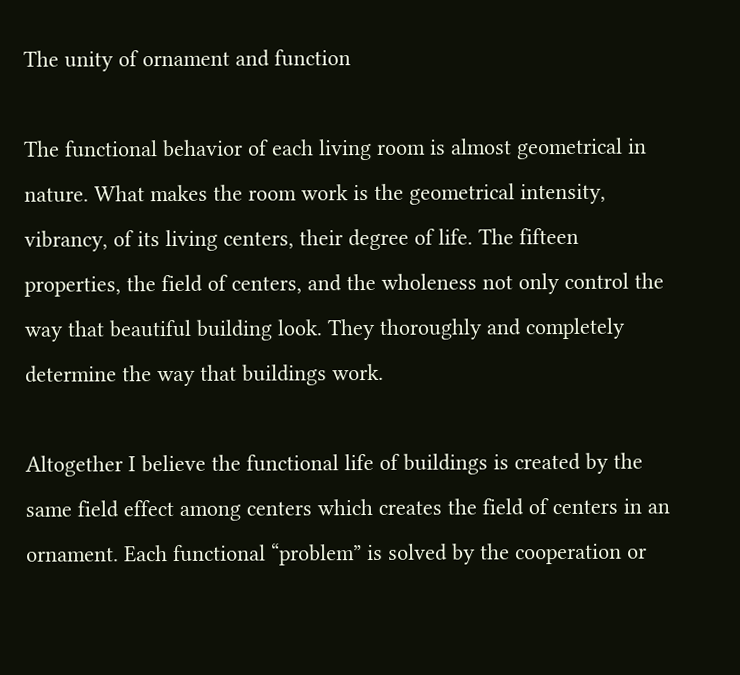The unity of ornament and function

The functional behavior of each living room is almost geometrical in nature. What makes the room work is the geometrical intensity, vibrancy, of its living centers, their degree of life. The fifteen properties, the field of centers, and the wholeness not only control the way that beautiful building look. They thoroughly and completely determine the way that buildings work.

Altogether I believe the functional life of buildings is created by the same field effect among centers which creates the field of centers in an ornament. Each functional “problem” is solved by the cooperation or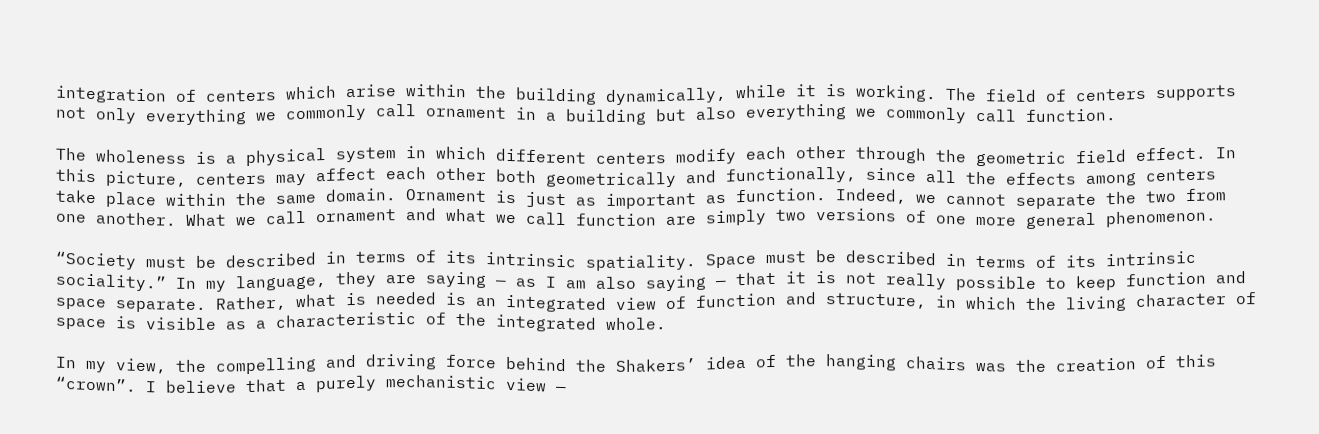integration of centers which arise within the building dynamically, while it is working. The field of centers supports not only everything we commonly call ornament in a building but also everything we commonly call function.

The wholeness is a physical system in which different centers modify each other through the geometric field effect. In this picture, centers may affect each other both geometrically and functionally, since all the effects among centers take place within the same domain. Ornament is just as important as function. Indeed, we cannot separate the two from one another. What we call ornament and what we call function are simply two versions of one more general phenomenon.

“Society must be described in terms of its intrinsic spatiality. Space must be described in terms of its intrinsic sociality.” In my language, they are saying — as I am also saying — that it is not really possible to keep function and space separate. Rather, what is needed is an integrated view of function and structure, in which the living character of space is visible as a characteristic of the integrated whole.

In my view, the compelling and driving force behind the Shakers’ idea of the hanging chairs was the creation of this “crown”. I believe that a purely mechanistic view —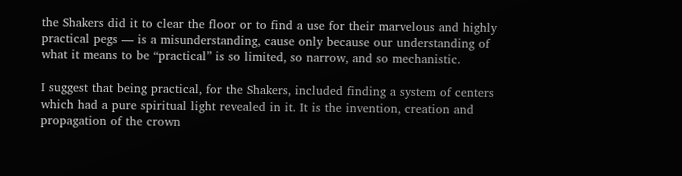the Shakers did it to clear the floor or to find a use for their marvelous and highly practical pegs — is a misunderstanding, cause only because our understanding of what it means to be “practical” is so limited, so narrow, and so mechanistic.

I suggest that being practical, for the Shakers, included finding a system of centers which had a pure spiritual light revealed in it. It is the invention, creation and propagation of the crown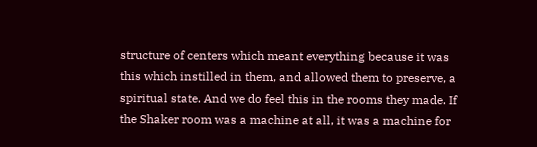structure of centers which meant everything because it was this which instilled in them, and allowed them to preserve, a spiritual state. And we do feel this in the rooms they made. If the Shaker room was a machine at all, it was a machine for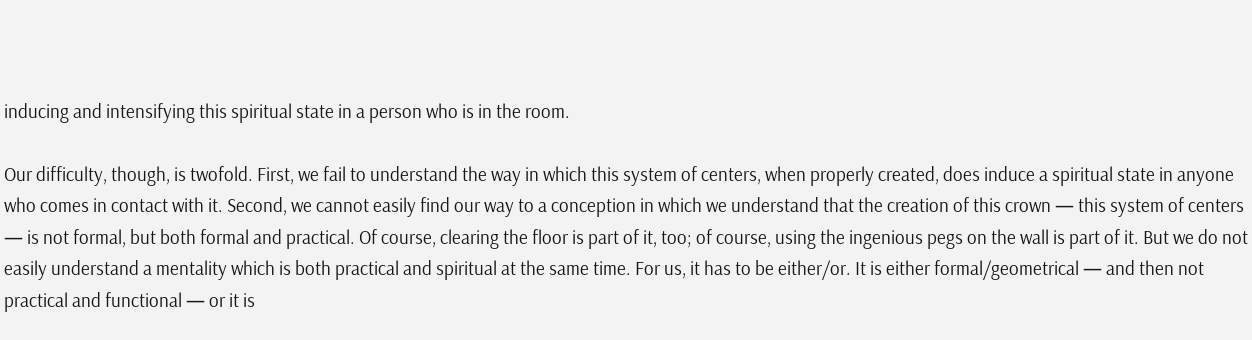inducing and intensifying this spiritual state in a person who is in the room.

Our difficulty, though, is twofold. First, we fail to understand the way in which this system of centers, when properly created, does induce a spiritual state in anyone who comes in contact with it. Second, we cannot easily find our way to a conception in which we understand that the creation of this crown — this system of centers — is not formal, but both formal and practical. Of course, clearing the floor is part of it, too; of course, using the ingenious pegs on the wall is part of it. But we do not easily understand a mentality which is both practical and spiritual at the same time. For us, it has to be either/or. It is either formal/geometrical — and then not practical and functional — or it is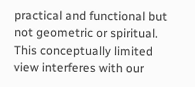practical and functional but not geometric or spiritual. This conceptually limited view interferes with our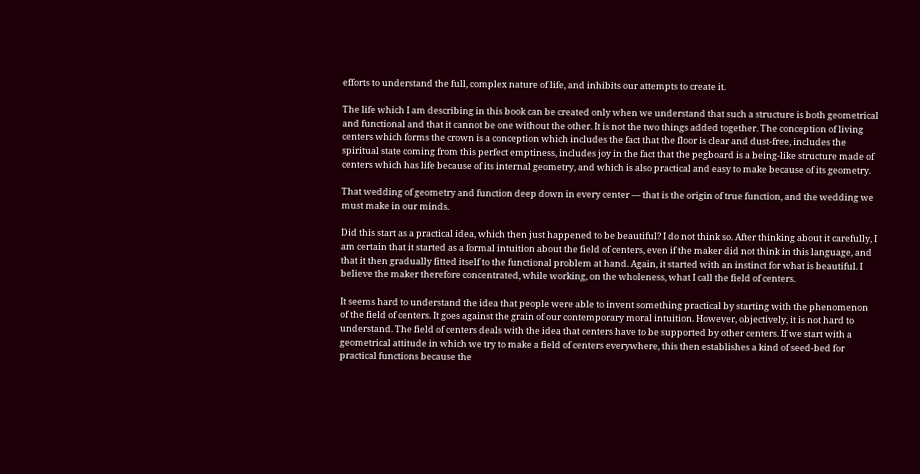efforts to understand the full, complex nature of life, and inhibits our attempts to create it.

The life which I am describing in this book can be created only when we understand that such a structure is both geometrical and functional and that it cannot be one without the other. It is not the two things added together. The conception of living centers which forms the crown is a conception which includes the fact that the floor is clear and dust-free, includes the spiritual state coming from this perfect emptiness, includes joy in the fact that the pegboard is a being-like structure made of centers which has life because of its internal geometry, and which is also practical and easy to make because of its geometry.

That wedding of geometry and function deep down in every center — that is the origin of true function, and the wedding we must make in our minds.

Did this start as a practical idea, which then just happened to be beautiful? I do not think so. After thinking about it carefully, I am certain that it started as a formal intuition about the field of centers, even if the maker did not think in this language, and that it then gradually fitted itself to the functional problem at hand. Again, it started with an instinct for what is beautiful. I believe the maker therefore concentrated, while working, on the wholeness, what I call the field of centers.

It seems hard to understand the idea that people were able to invent something practical by starting with the phenomenon of the field of centers. It goes against the grain of our contemporary moral intuition. However, objectively, it is not hard to understand. The field of centers deals with the idea that centers have to be supported by other centers. If we start with a geometrical attitude in which we try to make a field of centers everywhere, this then establishes a kind of seed-bed for practical functions because the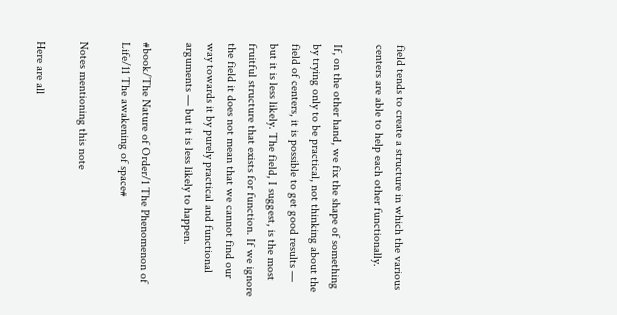field tends to create a structure in which the various centers are able to help each other functionally.

If, on the other hand, we fix the shape of something by trying only to be practical, not thinking about the field of centers, it is possible to get good results — but it is less likely. The field, I suggest, is the most fruitful structure that exists for function. If we ignore the field it does not mean that we cannot find our way towards it by purely practical and functional arguments — but it is less likely to happen.

#book/The Nature of Order/1 The Phenomenon of Life/11 The awakening of space#

Notes mentioning this note

Here are all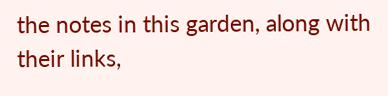the notes in this garden, along with their links,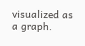visualized as a graph.